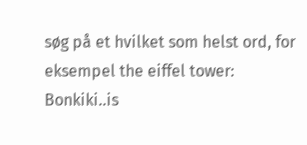søg på et hvilket som helst ord, for eksempel the eiffel tower:
Bonkiki..is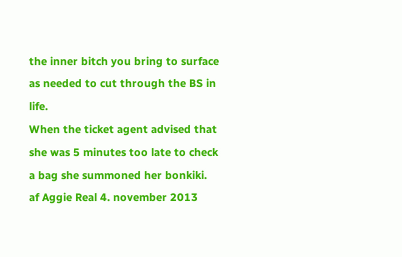the inner bitch you bring to surface as needed to cut through the BS in life.
When the ticket agent advised that she was 5 minutes too late to check a bag she summoned her bonkiki.
af Aggie Real 4. november 2013